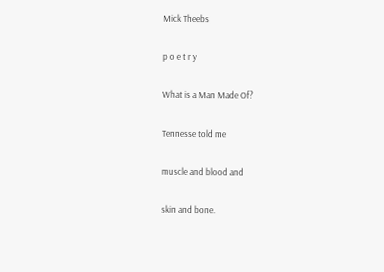Mick Theebs

p o e t r y

What is a Man Made Of?

Tennesse told me

muscle and blood and

skin and bone.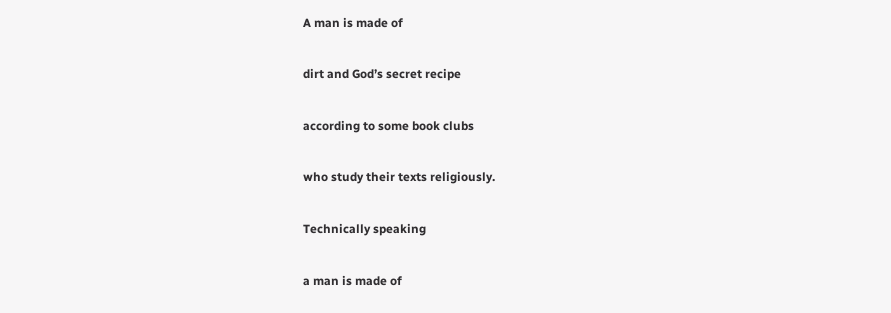A man is made of

dirt and God’s secret recipe

according to some book clubs

who study their texts religiously.

Technically speaking

a man is made of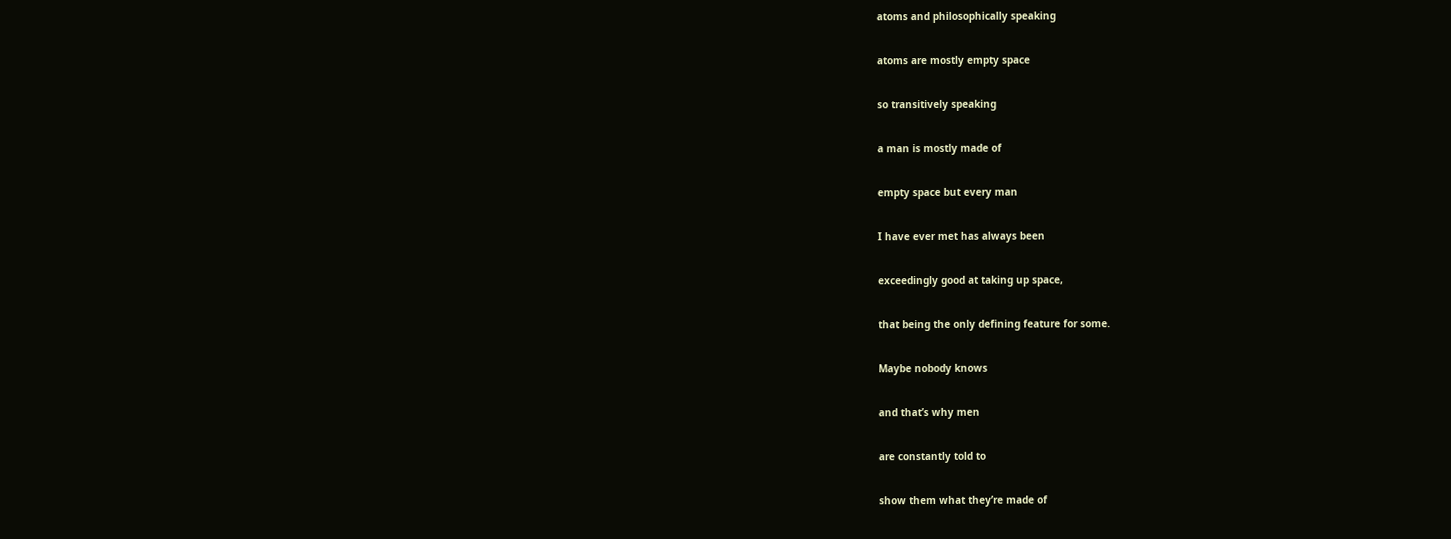atoms and philosophically speaking

atoms are mostly empty space

so transitively speaking

a man is mostly made of

empty space but every man

I have ever met has always been

exceedingly good at taking up space,

that being the only defining feature for some.

Maybe nobody knows

and that’s why men

are constantly told to

show them what they’re made of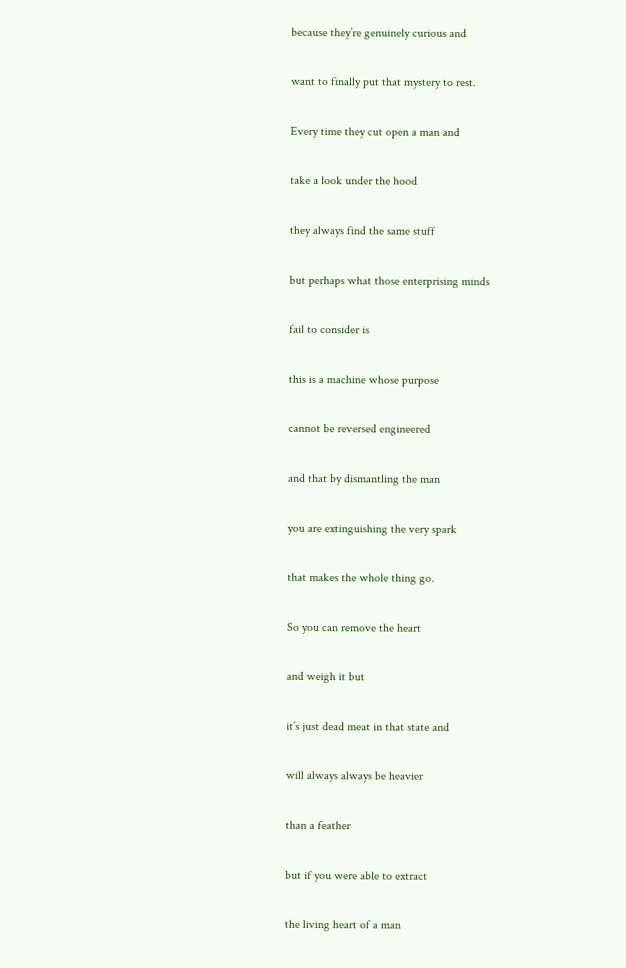because they’re genuinely curious and

want to finally put that mystery to rest.

Every time they cut open a man and

take a look under the hood

they always find the same stuff

but perhaps what those enterprising minds

fail to consider is

this is a machine whose purpose

cannot be reversed engineered

and that by dismantling the man

you are extinguishing the very spark

that makes the whole thing go.

So you can remove the heart

and weigh it but

it’s just dead meat in that state and

will always always be heavier

than a feather

but if you were able to extract

the living heart of a man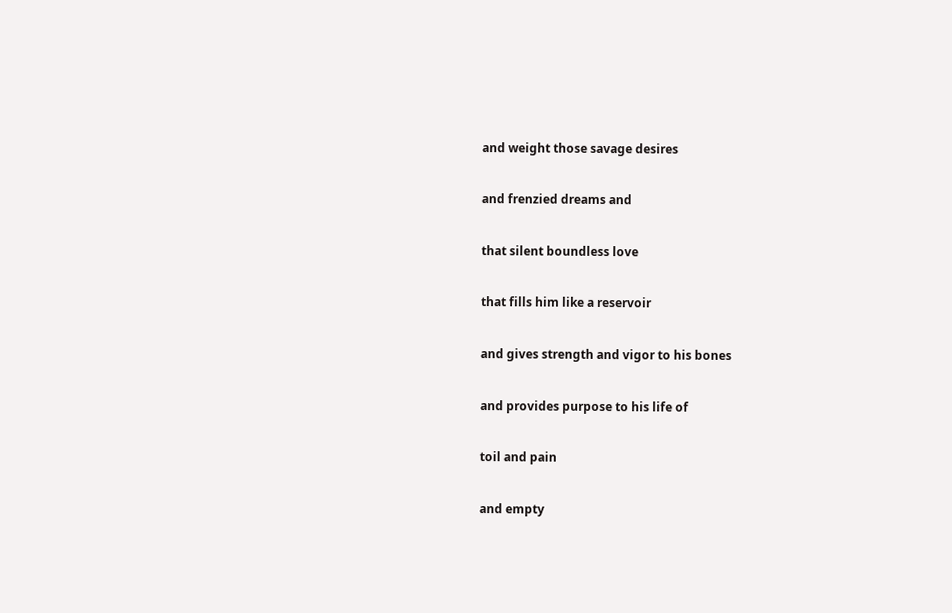and weight those savage desires

and frenzied dreams and

that silent boundless love

that fills him like a reservoir

and gives strength and vigor to his bones

and provides purpose to his life of

toil and pain

and empty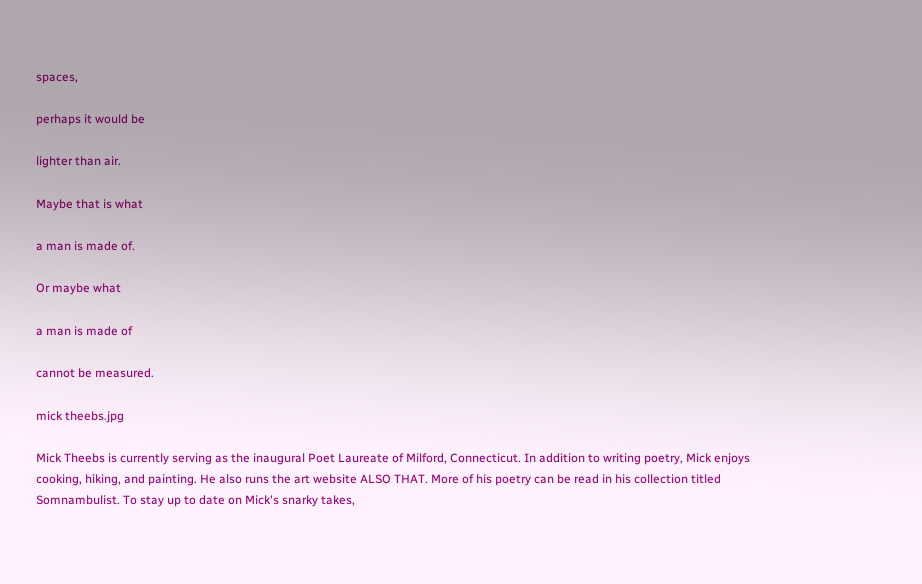spaces,

perhaps it would be

lighter than air.

Maybe that is what

a man is made of.

Or maybe what

a man is made of

cannot be measured.

mick theebs.jpg

Mick Theebs is currently serving as the inaugural Poet Laureate of Milford, Connecticut. In addition to writing poetry, Mick enjoys cooking, hiking, and painting. He also runs the art website ALSO THAT. More of his poetry can be read in his collection titled Somnambulist. To stay up to date on Mick's snarky takes,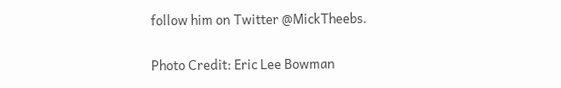follow him on Twitter @MickTheebs.

Photo Credit: Eric Lee Bowman